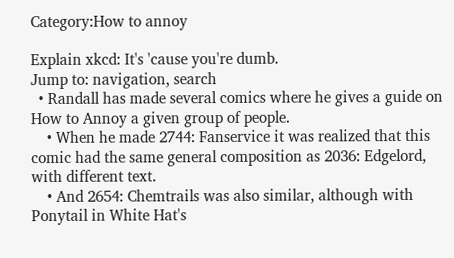Category:How to annoy

Explain xkcd: It's 'cause you're dumb.
Jump to: navigation, search
  • Randall has made several comics where he gives a guide on How to Annoy a given group of people.
    • When he made 2744: Fanservice it was realized that this comic had the same general composition as 2036: Edgelord, with different text.
    • And 2654: Chemtrails was also similar, although with Ponytail in White Hat's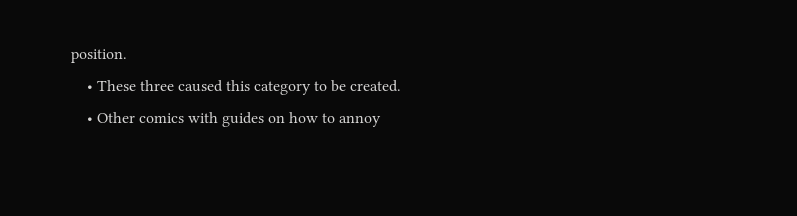position.
    • These three caused this category to be created.
    • Other comics with guides on how to annoy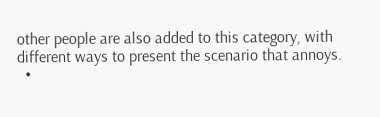other people are also added to this category, with different ways to present the scenario that annoys.
  •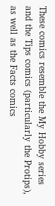These comics resemble the My Hobby series and the Tips comics (particularly the Protips), as well as the Facts comics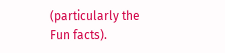(particularly the Fun facts).